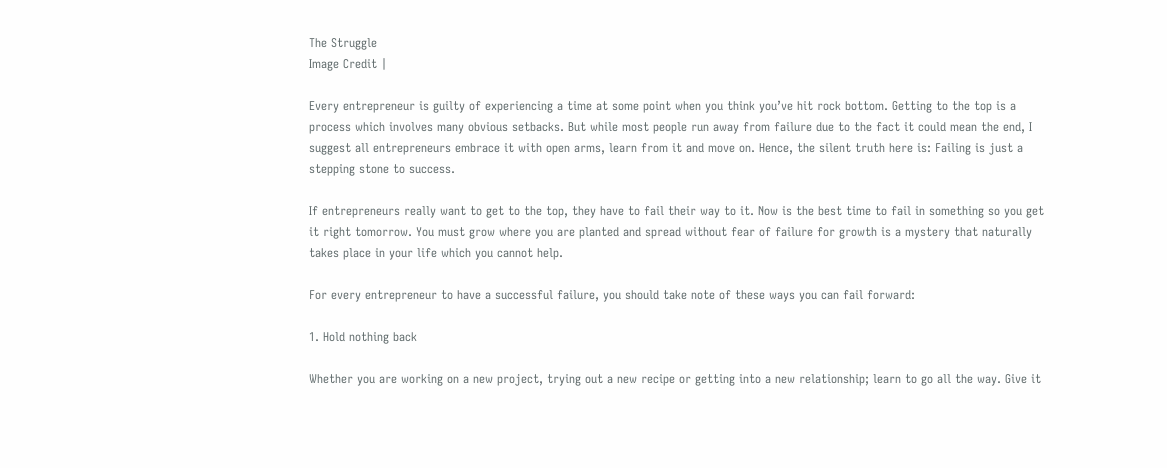The Struggle
Image Credit |

Every entrepreneur is guilty of experiencing a time at some point when you think you’ve hit rock bottom. Getting to the top is a process which involves many obvious setbacks. But while most people run away from failure due to the fact it could mean the end, I suggest all entrepreneurs embrace it with open arms, learn from it and move on. Hence, the silent truth here is: Failing is just a stepping stone to success.

If entrepreneurs really want to get to the top, they have to fail their way to it. Now is the best time to fail in something so you get it right tomorrow. You must grow where you are planted and spread without fear of failure for growth is a mystery that naturally takes place in your life which you cannot help.

For every entrepreneur to have a successful failure, you should take note of these ways you can fail forward:

1. Hold nothing back

Whether you are working on a new project, trying out a new recipe or getting into a new relationship; learn to go all the way. Give it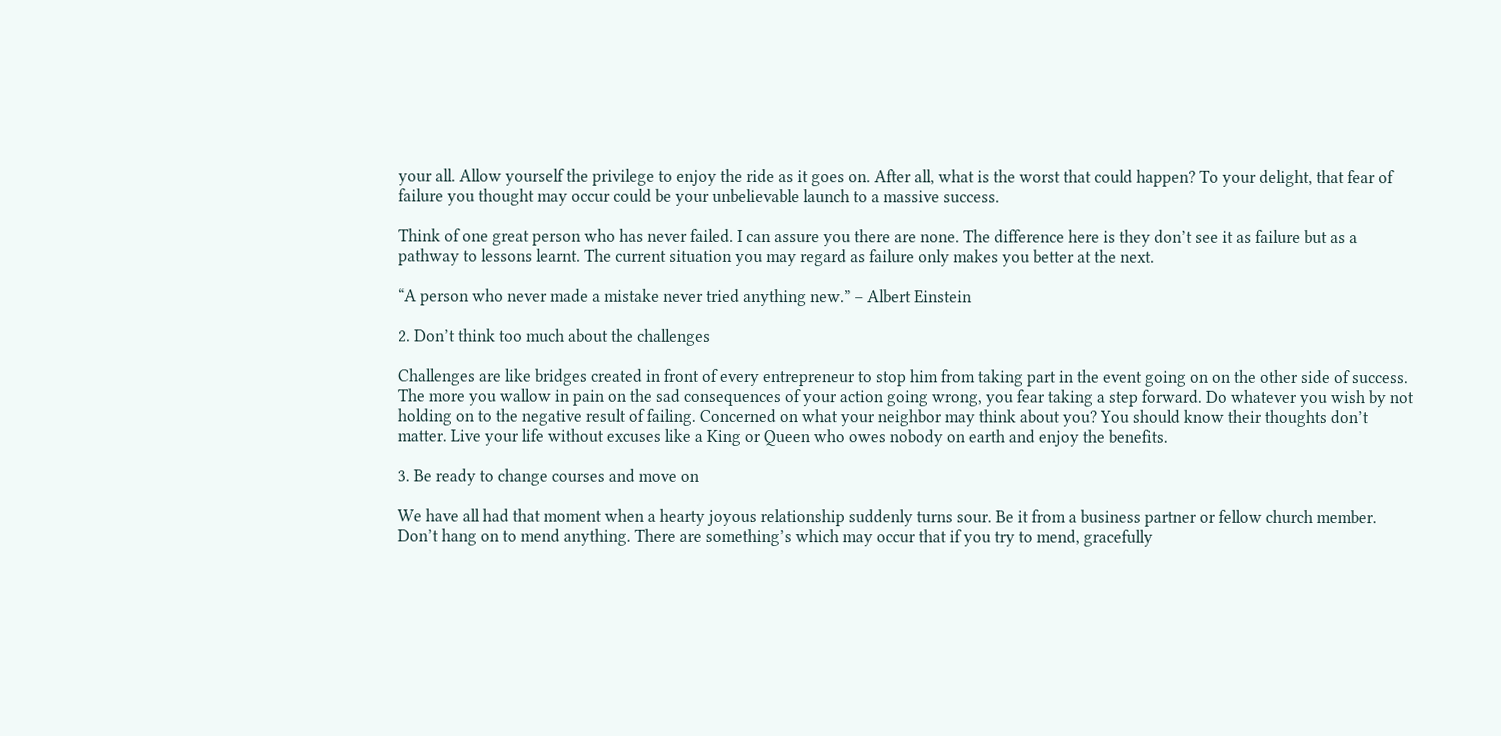your all. Allow yourself the privilege to enjoy the ride as it goes on. After all, what is the worst that could happen? To your delight, that fear of failure you thought may occur could be your unbelievable launch to a massive success.

Think of one great person who has never failed. I can assure you there are none. The difference here is they don’t see it as failure but as a pathway to lessons learnt. The current situation you may regard as failure only makes you better at the next.

“A person who never made a mistake never tried anything new.” – Albert Einstein

2. Don’t think too much about the challenges

Challenges are like bridges created in front of every entrepreneur to stop him from taking part in the event going on on the other side of success. The more you wallow in pain on the sad consequences of your action going wrong, you fear taking a step forward. Do whatever you wish by not holding on to the negative result of failing. Concerned on what your neighbor may think about you? You should know their thoughts don’t matter. Live your life without excuses like a King or Queen who owes nobody on earth and enjoy the benefits.

3. Be ready to change courses and move on

We have all had that moment when a hearty joyous relationship suddenly turns sour. Be it from a business partner or fellow church member. Don’t hang on to mend anything. There are something’s which may occur that if you try to mend, gracefully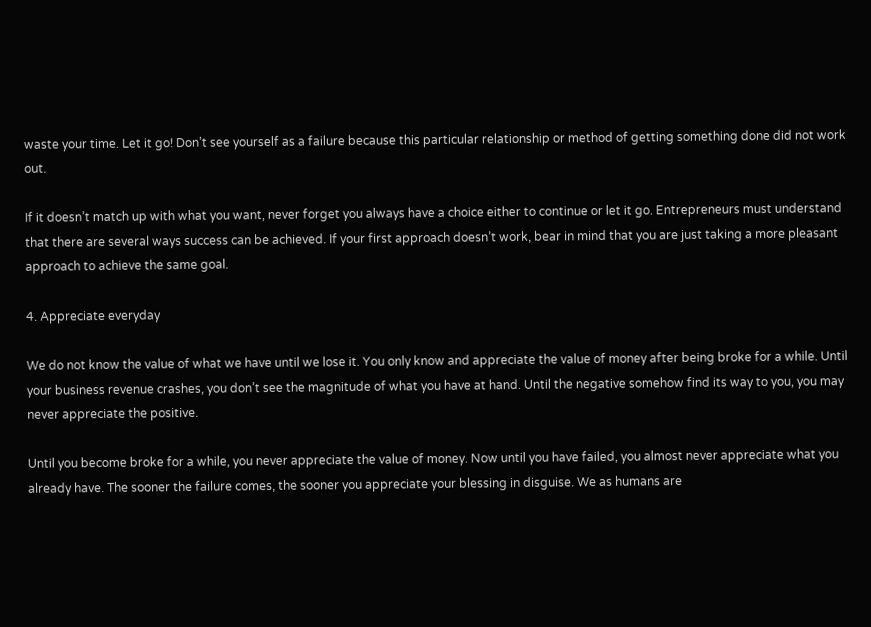waste your time. Let it go! Don’t see yourself as a failure because this particular relationship or method of getting something done did not work out.

If it doesn’t match up with what you want, never forget you always have a choice either to continue or let it go. Entrepreneurs must understand that there are several ways success can be achieved. If your first approach doesn’t work, bear in mind that you are just taking a more pleasant approach to achieve the same goal.

4. Appreciate everyday

We do not know the value of what we have until we lose it. You only know and appreciate the value of money after being broke for a while. Until your business revenue crashes, you don’t see the magnitude of what you have at hand. Until the negative somehow find its way to you, you may never appreciate the positive.

Until you become broke for a while, you never appreciate the value of money. Now until you have failed, you almost never appreciate what you already have. The sooner the failure comes, the sooner you appreciate your blessing in disguise. We as humans are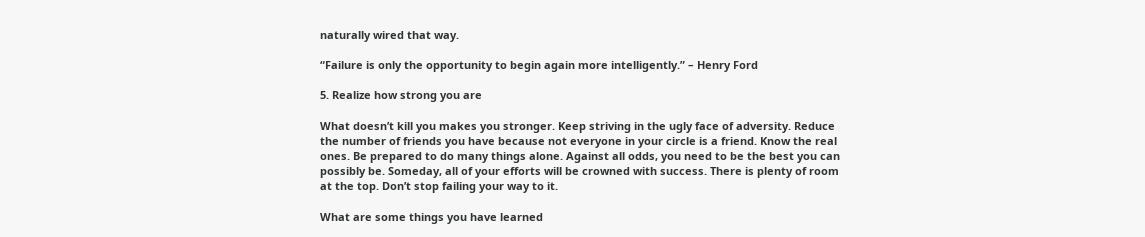naturally wired that way.

“Failure is only the opportunity to begin again more intelligently.” – Henry Ford

5. Realize how strong you are

What doesn’t kill you makes you stronger. Keep striving in the ugly face of adversity. Reduce the number of friends you have because not everyone in your circle is a friend. Know the real ones. Be prepared to do many things alone. Against all odds, you need to be the best you can possibly be. Someday, all of your efforts will be crowned with success. There is plenty of room at the top. Don’t stop failing your way to it.

What are some things you have learned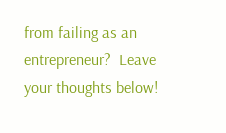from failing as an entrepreneur?  Leave your thoughts below!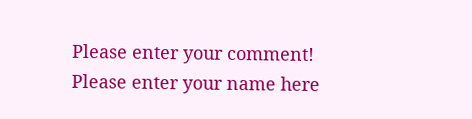Please enter your comment!
Please enter your name here